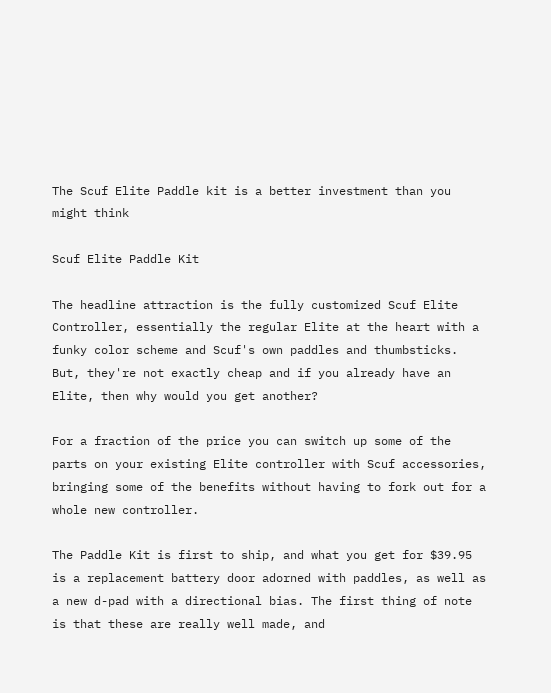The Scuf Elite Paddle kit is a better investment than you might think

Scuf Elite Paddle Kit

The headline attraction is the fully customized Scuf Elite Controller, essentially the regular Elite at the heart with a funky color scheme and Scuf's own paddles and thumbsticks. But, they're not exactly cheap and if you already have an Elite, then why would you get another?

For a fraction of the price you can switch up some of the parts on your existing Elite controller with Scuf accessories, bringing some of the benefits without having to fork out for a whole new controller.

The Paddle Kit is first to ship, and what you get for $39.95 is a replacement battery door adorned with paddles, as well as a new d-pad with a directional bias. The first thing of note is that these are really well made, and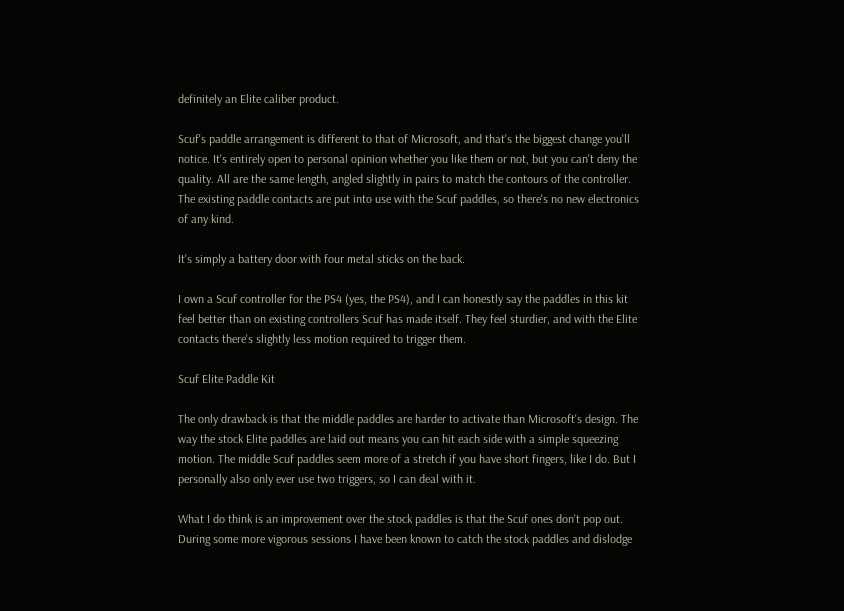definitely an Elite caliber product.

Scuf's paddle arrangement is different to that of Microsoft, and that's the biggest change you'll notice. It's entirely open to personal opinion whether you like them or not, but you can't deny the quality. All are the same length, angled slightly in pairs to match the contours of the controller. The existing paddle contacts are put into use with the Scuf paddles, so there's no new electronics of any kind.

It's simply a battery door with four metal sticks on the back.

I own a Scuf controller for the PS4 (yes, the PS4), and I can honestly say the paddles in this kit feel better than on existing controllers Scuf has made itself. They feel sturdier, and with the Elite contacts there's slightly less motion required to trigger them.

Scuf Elite Paddle Kit

The only drawback is that the middle paddles are harder to activate than Microsoft's design. The way the stock Elite paddles are laid out means you can hit each side with a simple squeezing motion. The middle Scuf paddles seem more of a stretch if you have short fingers, like I do. But I personally also only ever use two triggers, so I can deal with it.

What I do think is an improvement over the stock paddles is that the Scuf ones don't pop out. During some more vigorous sessions I have been known to catch the stock paddles and dislodge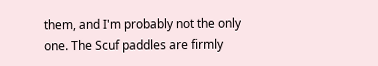them, and I'm probably not the only one. The Scuf paddles are firmly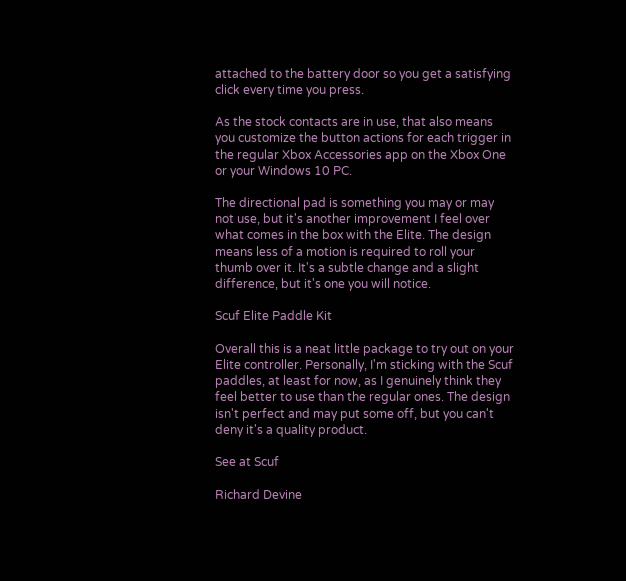attached to the battery door so you get a satisfying click every time you press.

As the stock contacts are in use, that also means you customize the button actions for each trigger in the regular Xbox Accessories app on the Xbox One or your Windows 10 PC.

The directional pad is something you may or may not use, but it's another improvement I feel over what comes in the box with the Elite. The design means less of a motion is required to roll your thumb over it. It's a subtle change and a slight difference, but it's one you will notice.

Scuf Elite Paddle Kit

Overall this is a neat little package to try out on your Elite controller. Personally, I'm sticking with the Scuf paddles, at least for now, as I genuinely think they feel better to use than the regular ones. The design isn't perfect and may put some off, but you can't deny it's a quality product.

See at Scuf

Richard Devine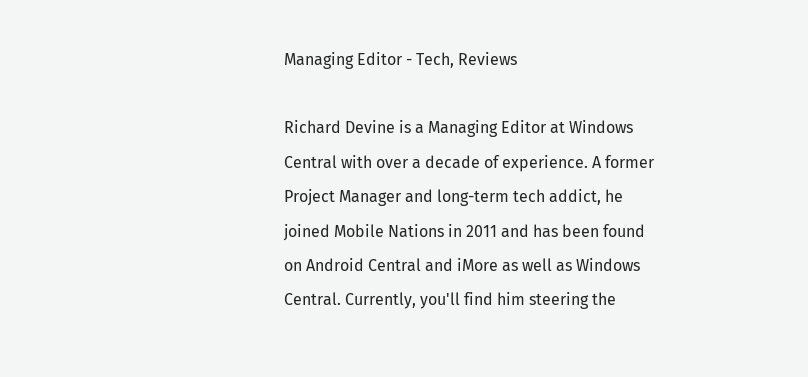Managing Editor - Tech, Reviews

Richard Devine is a Managing Editor at Windows Central with over a decade of experience. A former Project Manager and long-term tech addict, he joined Mobile Nations in 2011 and has been found on Android Central and iMore as well as Windows Central. Currently, you'll find him steering the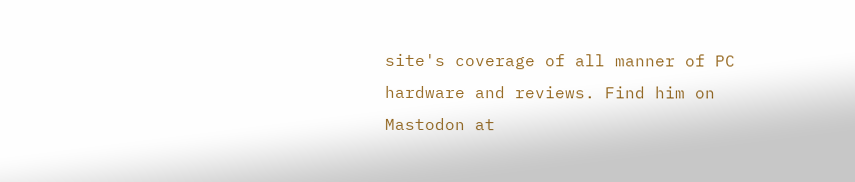site's coverage of all manner of PC hardware and reviews. Find him on Mastodon at